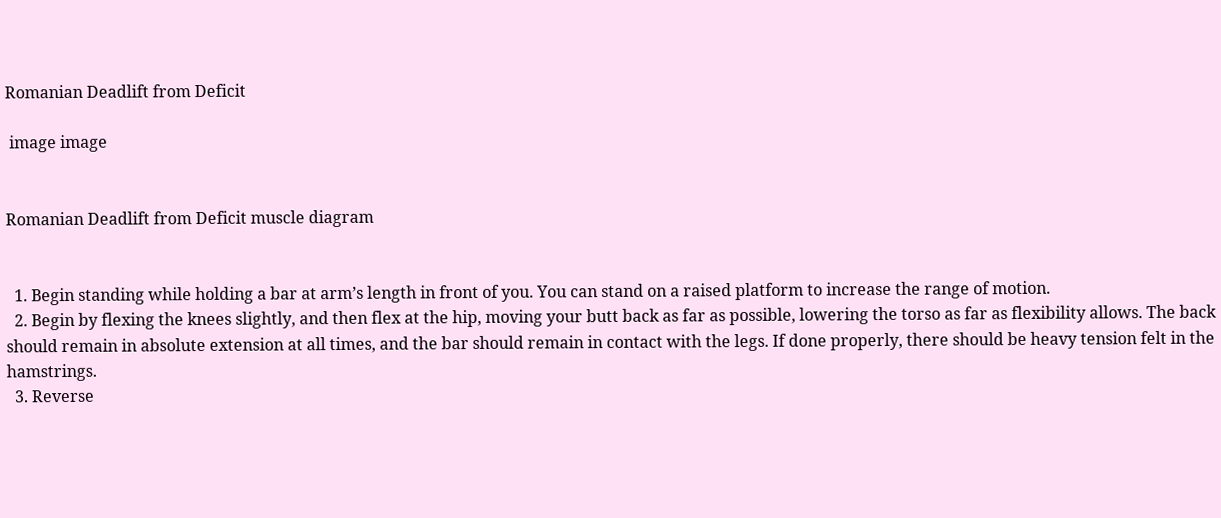Romanian Deadlift from Deficit

 image image


Romanian Deadlift from Deficit muscle diagram


  1. Begin standing while holding a bar at arm’s length in front of you. You can stand on a raised platform to increase the range of motion.
  2. Begin by flexing the knees slightly, and then flex at the hip, moving your butt back as far as possible, lowering the torso as far as flexibility allows. The back should remain in absolute extension at all times, and the bar should remain in contact with the legs. If done properly, there should be heavy tension felt in the hamstrings.
  3. Reverse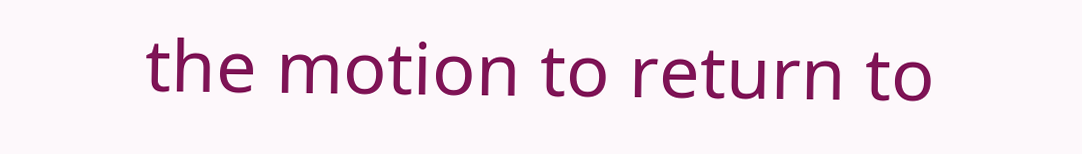the motion to return to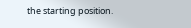the starting position.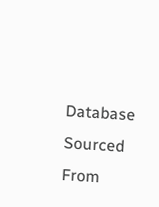Database Sourced From